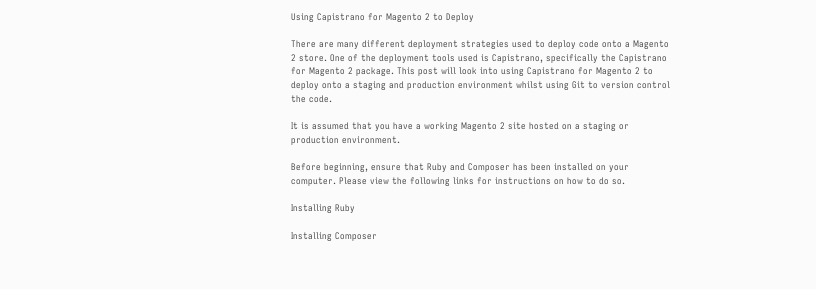Using Capistrano for Magento 2 to Deploy

There are many different deployment strategies used to deploy code onto a Magento 2 store. One of the deployment tools used is Capistrano, specifically the Capistrano for Magento 2 package. This post will look into using Capistrano for Magento 2 to deploy onto a staging and production environment whilst using Git to version control the code.

It is assumed that you have a working Magento 2 site hosted on a staging or production environment.

Before beginning, ensure that Ruby and Composer has been installed on your computer. Please view the following links for instructions on how to do so.

Installing Ruby

Installing Composer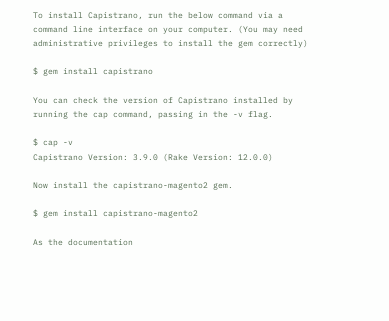To install Capistrano, run the below command via a command line interface on your computer. (You may need administrative privileges to install the gem correctly)

$ gem install capistrano

You can check the version of Capistrano installed by running the cap command, passing in the -v flag.

$ cap -v
Capistrano Version: 3.9.0 (Rake Version: 12.0.0)

Now install the capistrano-magento2 gem.

$ gem install capistrano-magento2

As the documentation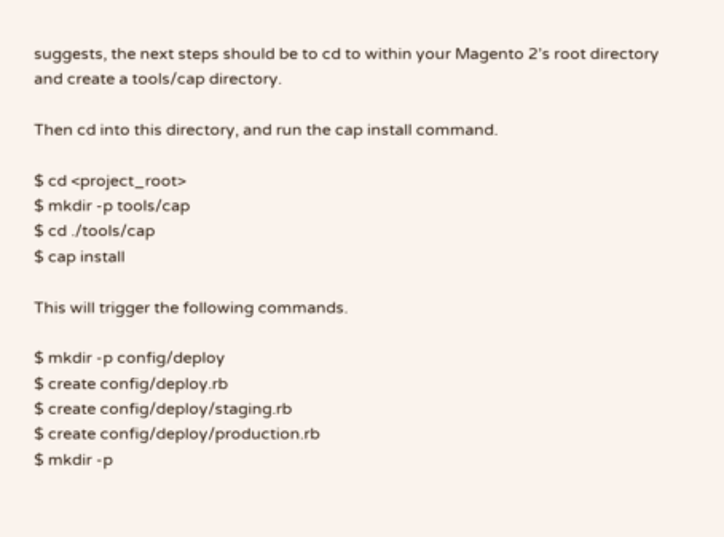suggests, the next steps should be to cd to within your Magento 2’s root directory and create a tools/cap directory.

Then cd into this directory, and run the cap install command.

$ cd <project_root>
$ mkdir -p tools/cap
$ cd ./tools/cap
$ cap install

This will trigger the following commands.

$ mkdir -p config/deploy
$ create config/deploy.rb
$ create config/deploy/staging.rb
$ create config/deploy/production.rb
$ mkdir -p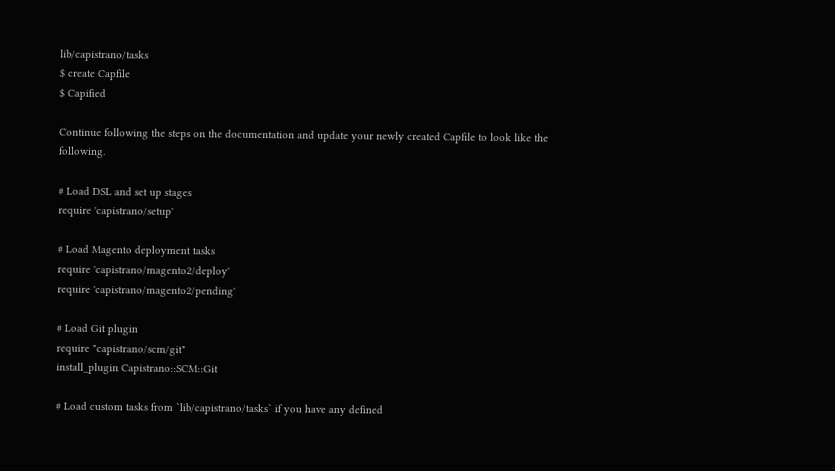lib/capistrano/tasks
$ create Capfile
$ Capified

Continue following the steps on the documentation and update your newly created Capfile to look like the following.

# Load DSL and set up stages
require 'capistrano/setup'

# Load Magento deployment tasks
require 'capistrano/magento2/deploy'
require 'capistrano/magento2/pending'

# Load Git plugin
require "capistrano/scm/git"
install_plugin Capistrano::SCM::Git

# Load custom tasks from `lib/capistrano/tasks` if you have any defined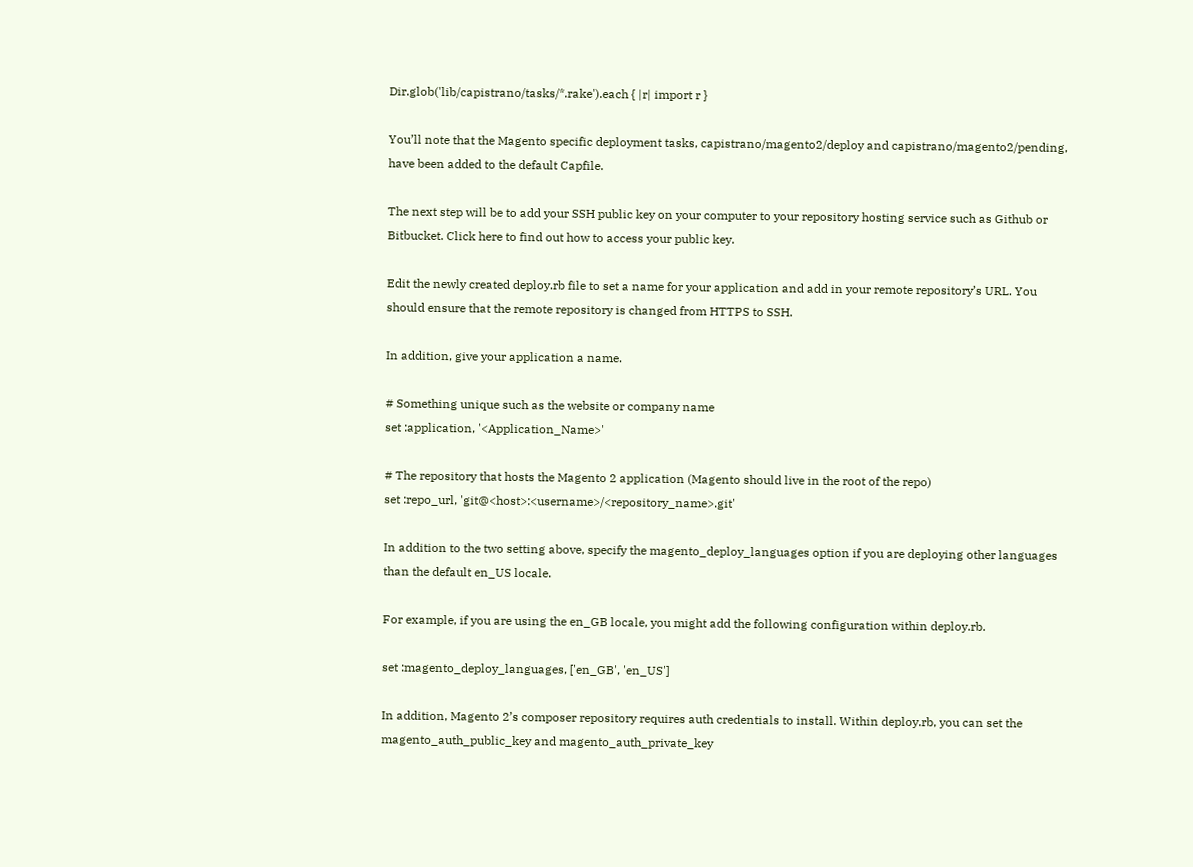Dir.glob('lib/capistrano/tasks/*.rake').each { |r| import r }

You’ll note that the Magento specific deployment tasks, capistrano/magento2/deploy and capistrano/magento2/pending, have been added to the default Capfile.

The next step will be to add your SSH public key on your computer to your repository hosting service such as Github or Bitbucket. Click here to find out how to access your public key.

Edit the newly created deploy.rb file to set a name for your application and add in your remote repository’s URL. You should ensure that the remote repository is changed from HTTPS to SSH.

In addition, give your application a name.

# Something unique such as the website or company name
set :application, '<Application_Name>'

# The repository that hosts the Magento 2 application (Magento should live in the root of the repo)
set :repo_url, 'git@<host>:<username>/<repository_name>.git'

In addition to the two setting above, specify the magento_deploy_languages option if you are deploying other languages than the default en_US locale.

For example, if you are using the en_GB locale, you might add the following configuration within deploy.rb.

set :magento_deploy_languages, ['en_GB', 'en_US']

In addition, Magento 2’s composer repository requires auth credentials to install. Within deploy.rb, you can set the magento_auth_public_key and magento_auth_private_key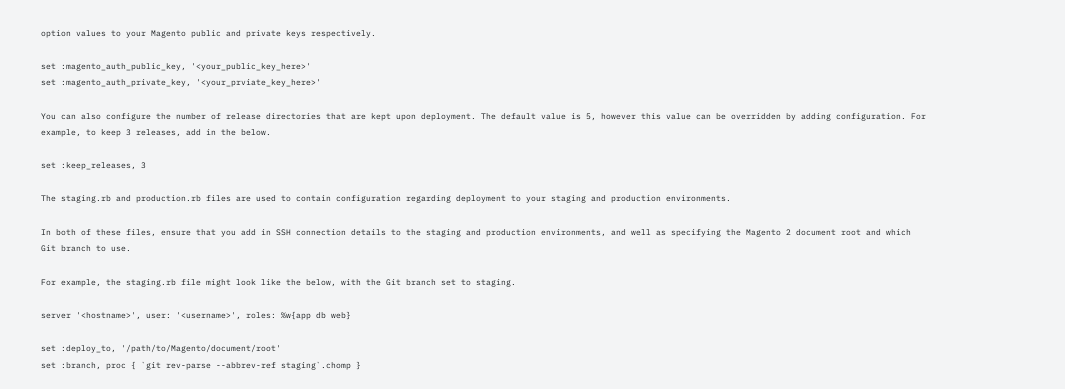option values to your Magento public and private keys respectively.

set :magento_auth_public_key, '<your_public_key_here>'
set :magento_auth_private_key, '<your_prviate_key_here>'

You can also configure the number of release directories that are kept upon deployment. The default value is 5, however this value can be overridden by adding configuration. For example, to keep 3 releases, add in the below.

set :keep_releases, 3

The staging.rb and production.rb files are used to contain configuration regarding deployment to your staging and production environments.

In both of these files, ensure that you add in SSH connection details to the staging and production environments, and well as specifying the Magento 2 document root and which Git branch to use.

For example, the staging.rb file might look like the below, with the Git branch set to staging.

server '<hostname>', user: '<username>', roles: %w{app db web}

set :deploy_to, '/path/to/Magento/document/root'
set :branch, proc { `git rev-parse --abbrev-ref staging`.chomp }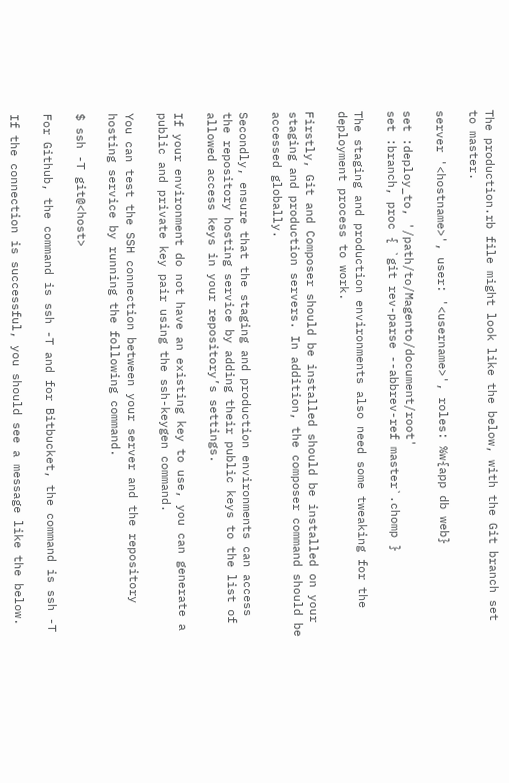The production.rb file might look like the below, with the Git branch set to master.

server '<hostname>', user: '<username>', roles: %w{app db web}

set :deploy_to, '/path/to/Magento/document/root'
set :branch, proc { `git rev-parse --abbrev-ref master`.chomp }

The staging and production environments also need some tweaking for the deployment process to work.

Firstly, Git and Composer should be installed should be installed on your staging and production servers. In addition, the composer command should be accessed globally.

Secondly, ensure that the staging and production environments can access the repository hosting service by adding their public keys to the list of allowed access keys in your repository’s settings.

If your environment do not have an existing key to use, you can generate a public and private key pair using the ssh-keygen command.

You can test the SSH connection between your server and the repository hosting service by running the following command.

$ ssh -T git@<host>

For Github, the command is ssh -T and for Bitbucket, the command is ssh -T

If the connection is successful, you should see a message like the below.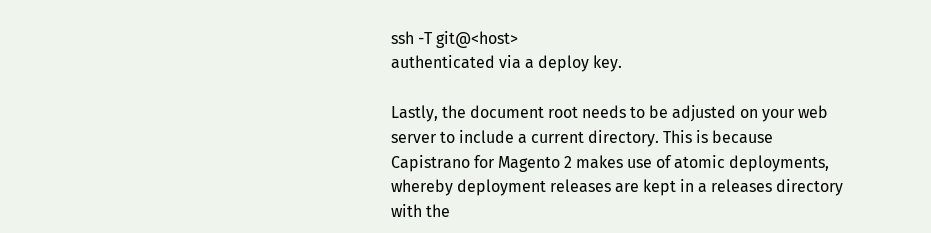ssh -T git@<host>
authenticated via a deploy key.

Lastly, the document root needs to be adjusted on your web server to include a current directory. This is because Capistrano for Magento 2 makes use of atomic deployments, whereby deployment releases are kept in a releases directory with the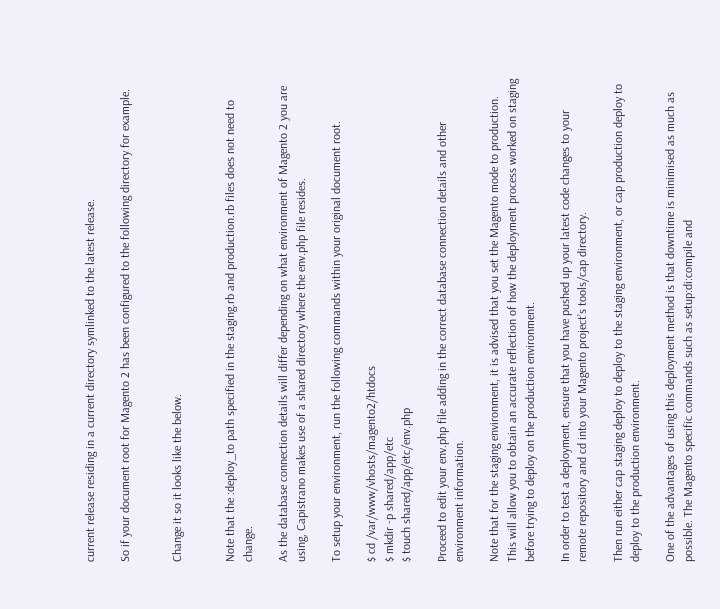current release residing in a current directory symlinked to the latest release.

So if your document root for Magento 2 has been configured to the following directory for example.


Change it so it looks like the below.


Note that the :deploy_to path specified in the staging.rb and production.rb files does not need to change.

As the database connection details will differ depending on what environment of Magento 2 you are using, Capistrano makes use of a shared directory where the env.php file resides.

To setup your environment, run the following commands within your original document root.

$ cd /var/www/vhosts/magento2/htdocs
$ mkdir -p shared/app/etc
$ touch shared/app/etc/env.php

Proceed to edit your env.php file adding in the correct database connection details and other environment information.

Note that for the staging environment, it is advised that you set the Magento mode to production. This will allow you to obtain an accurate reflection of how the deployment process worked on staging before trying to deploy on the production environment.

In order to test a deployment, ensure that you have pushed up your latest code changes to your remote repository and cd into your Magento project’s tools/cap directory.

Then run either cap staging deploy to deploy to the staging environment, or cap production deploy to deploy to the production environment.

One of the advantages of using this deployment method is that downtime is minimised as much as possible. The Magento specific commands such as setup:di:compile and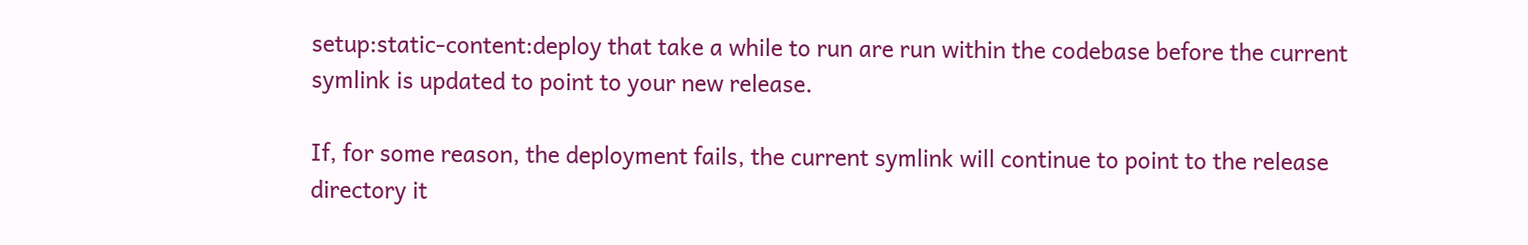setup:static-content:deploy that take a while to run are run within the codebase before the current symlink is updated to point to your new release.

If, for some reason, the deployment fails, the current symlink will continue to point to the release directory it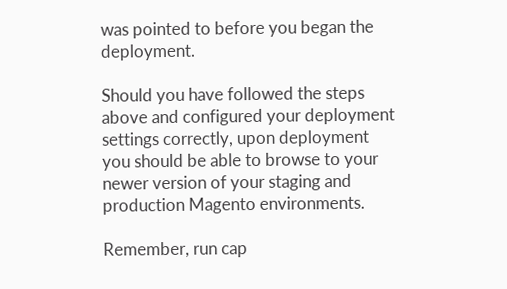was pointed to before you began the deployment.

Should you have followed the steps above and configured your deployment settings correctly, upon deployment you should be able to browse to your newer version of your staging and production Magento environments.

Remember, run cap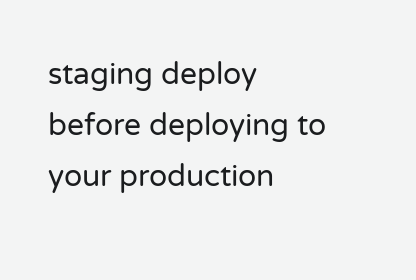staging deploy before deploying to your production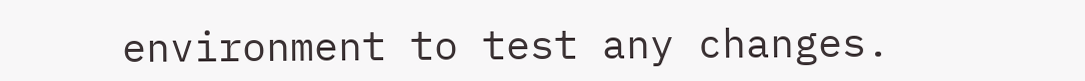environment to test any changes.